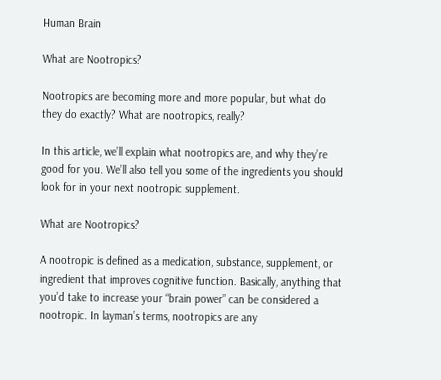Human Brain

What are Nootropics?

Nootropics are becoming more and more popular, but what do they do exactly? What are nootropics, really?

In this article, we’ll explain what nootropics are, and why they’re good for you. We’ll also tell you some of the ingredients you should look for in your next nootropic supplement.

What are Nootropics?

A nootropic is defined as a medication, substance, supplement, or ingredient that improves cognitive function. Basically, anything that you’d take to increase your “brain power” can be considered a nootropic. In layman’s terms, nootropics are any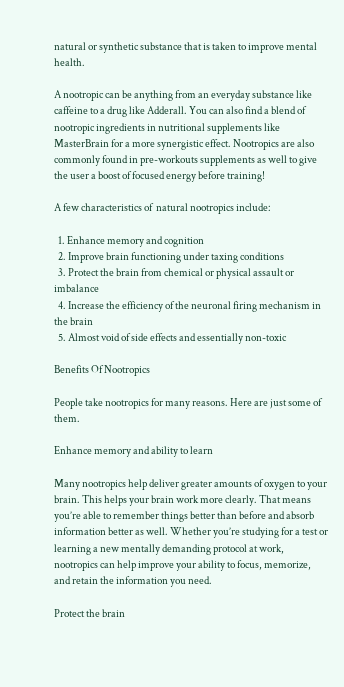natural or synthetic substance that is taken to improve mental health.

A nootropic can be anything from an everyday substance like caffeine to a drug like Adderall. You can also find a blend of nootropic ingredients in nutritional supplements like MasterBrain for a more synergistic effect. Nootropics are also commonly found in pre-workouts supplements as well to give the user a boost of focused energy before training!

A few characteristics of  natural nootropics include:

  1. Enhance memory and cognition
  2. Improve brain functioning under taxing conditions
  3. Protect the brain from chemical or physical assault or imbalance
  4. Increase the efficiency of the neuronal firing mechanism in the brain
  5. Almost void of side effects and essentially non-toxic

Benefits Of Nootropics

People take nootropics for many reasons. Here are just some of them.

Enhance memory and ability to learn

Many nootropics help deliver greater amounts of oxygen to your brain. This helps your brain work more clearly. That means you’re able to remember things better than before and absorb information better as well. Whether you’re studying for a test or learning a new mentally demanding protocol at work, nootropics can help improve your ability to focus, memorize, and retain the information you need.

Protect the brain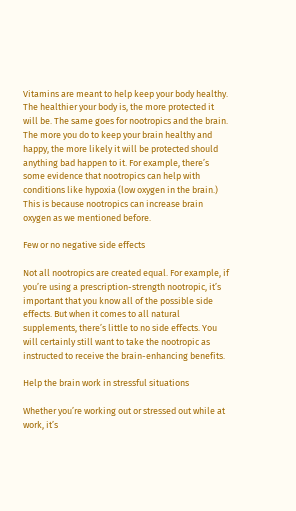Vitamins are meant to help keep your body healthy. The healthier your body is, the more protected it will be. The same goes for nootropics and the brain. The more you do to keep your brain healthy and happy, the more likely it will be protected should anything bad happen to it. For example, there’s some evidence that nootropics can help with conditions like hypoxia (low oxygen in the brain.) This is because nootropics can increase brain oxygen as we mentioned before.

Few or no negative side effects

Not all nootropics are created equal. For example, if you’re using a prescription-strength nootropic, it’s important that you know all of the possible side effects. But when it comes to all natural supplements, there’s little to no side effects. You will certainly still want to take the nootropic as instructed to receive the brain-enhancing benefits.

Help the brain work in stressful situations

Whether you’re working out or stressed out while at work, it’s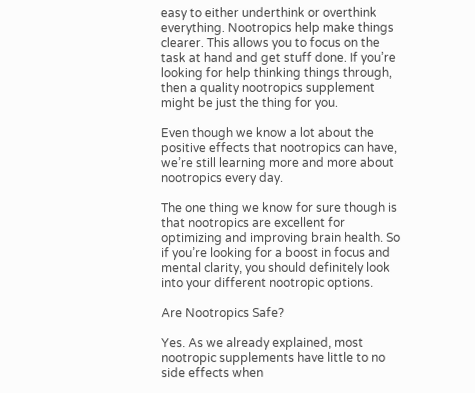easy to either underthink or overthink everything. Nootropics help make things clearer. This allows you to focus on the task at hand and get stuff done. If you’re looking for help thinking things through, then a quality nootropics supplement might be just the thing for you.

Even though we know a lot about the positive effects that nootropics can have, we’re still learning more and more about nootropics every day.

The one thing we know for sure though is that nootropics are excellent for optimizing and improving brain health. So if you’re looking for a boost in focus and mental clarity, you should definitely look into your different nootropic options.

Are Nootropics Safe?

Yes. As we already explained, most nootropic supplements have little to no side effects when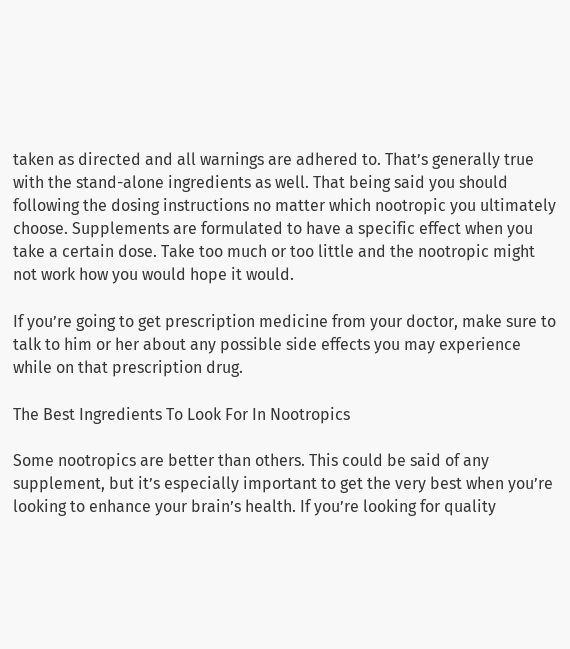taken as directed and all warnings are adhered to. That’s generally true with the stand-alone ingredients as well. That being said you should following the dosing instructions no matter which nootropic you ultimately choose. Supplements are formulated to have a specific effect when you take a certain dose. Take too much or too little and the nootropic might not work how you would hope it would.

If you’re going to get prescription medicine from your doctor, make sure to talk to him or her about any possible side effects you may experience while on that prescription drug.

The Best Ingredients To Look For In Nootropics

Some nootropics are better than others. This could be said of any supplement, but it’s especially important to get the very best when you’re looking to enhance your brain’s health. If you’re looking for quality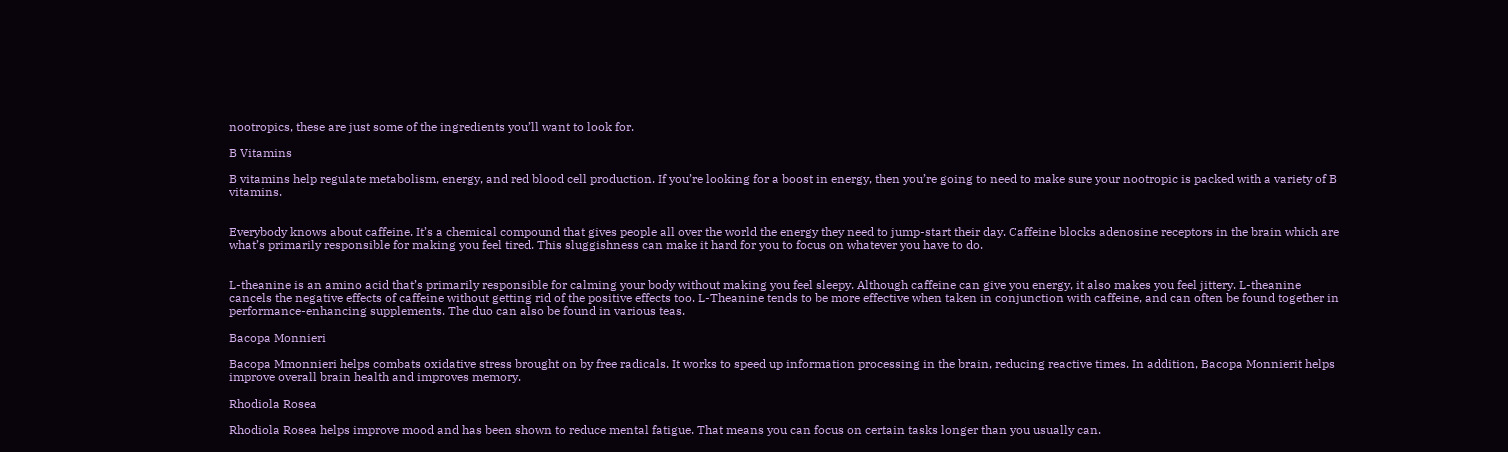nootropics, these are just some of the ingredients you’ll want to look for.

B Vitamins

B vitamins help regulate metabolism, energy, and red blood cell production. If you’re looking for a boost in energy, then you’re going to need to make sure your nootropic is packed with a variety of B vitamins.


Everybody knows about caffeine. It’s a chemical compound that gives people all over the world the energy they need to jump-start their day. Caffeine blocks adenosine receptors in the brain which are what’s primarily responsible for making you feel tired. This sluggishness can make it hard for you to focus on whatever you have to do.


L-theanine is an amino acid that’s primarily responsible for calming your body without making you feel sleepy. Although caffeine can give you energy, it also makes you feel jittery. L-theanine cancels the negative effects of caffeine without getting rid of the positive effects too. L-Theanine tends to be more effective when taken in conjunction with caffeine, and can often be found together in performance-enhancing supplements. The duo can also be found in various teas.

Bacopa Monnieri

Bacopa Mmonnieri helps combats oxidative stress brought on by free radicals. It works to speed up information processing in the brain, reducing reactive times. In addition, Bacopa Monnierit helps improve overall brain health and improves memory.

Rhodiola Rosea

Rhodiola Rosea helps improve mood and has been shown to reduce mental fatigue. That means you can focus on certain tasks longer than you usually can.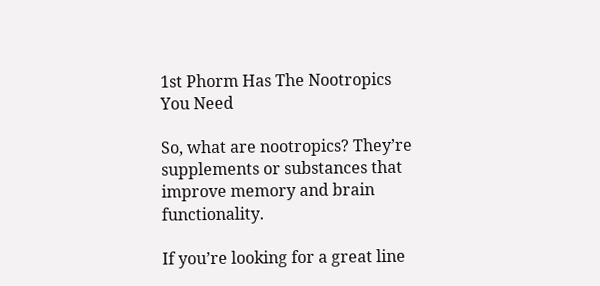1st Phorm Has The Nootropics You Need

So, what are nootropics? They’re supplements or substances that improve memory and brain functionality.

If you’re looking for a great line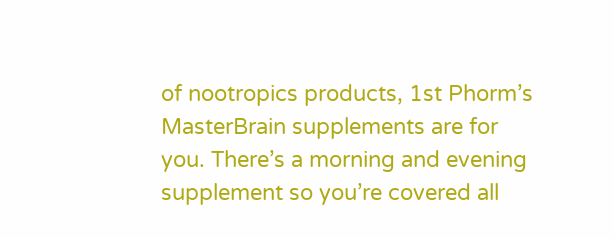of nootropics products, 1st Phorm’s MasterBrain supplements are for you. There’s a morning and evening supplement so you’re covered all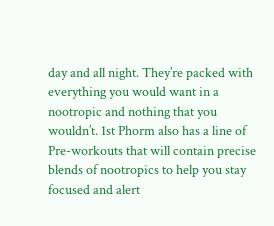day and all night. They’re packed with everything you would want in a nootropic and nothing that you wouldn’t. 1st Phorm also has a line of Pre-workouts that will contain precise blends of nootropics to help you stay focused and alert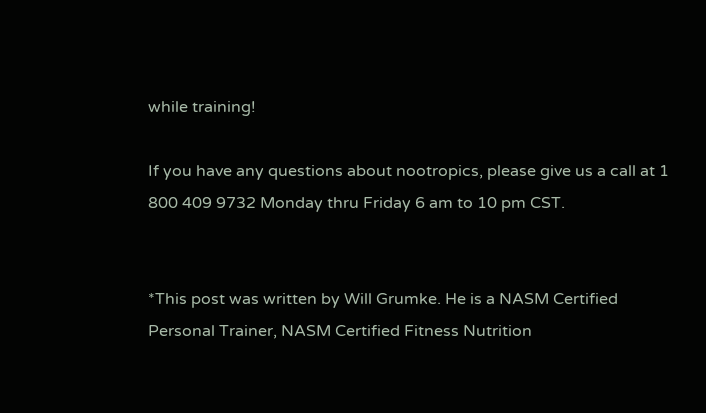while training!

If you have any questions about nootropics, please give us a call at 1 800 409 9732 Monday thru Friday 6 am to 10 pm CST.


*This post was written by Will Grumke. He is a NASM Certified Personal Trainer, NASM Certified Fitness Nutrition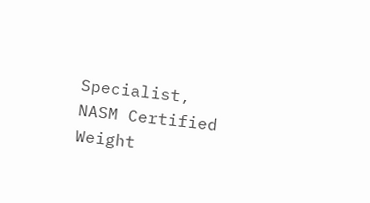Specialist, NASM Certified Weight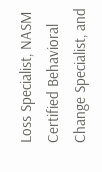Loss Specialist, NASM Certified Behavioral Change Specialist, and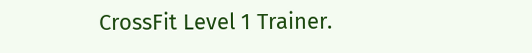CrossFit Level 1 Trainer.